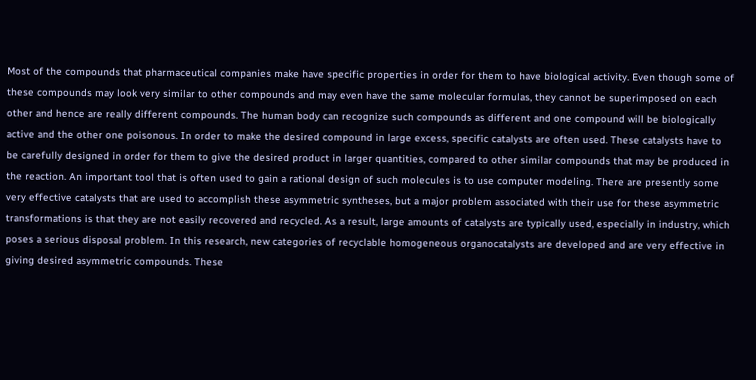Most of the compounds that pharmaceutical companies make have specific properties in order for them to have biological activity. Even though some of these compounds may look very similar to other compounds and may even have the same molecular formulas, they cannot be superimposed on each other and hence are really different compounds. The human body can recognize such compounds as different and one compound will be biologically active and the other one poisonous. In order to make the desired compound in large excess, specific catalysts are often used. These catalysts have to be carefully designed in order for them to give the desired product in larger quantities, compared to other similar compounds that may be produced in the reaction. An important tool that is often used to gain a rational design of such molecules is to use computer modeling. There are presently some very effective catalysts that are used to accomplish these asymmetric syntheses, but a major problem associated with their use for these asymmetric transformations is that they are not easily recovered and recycled. As a result, large amounts of catalysts are typically used, especially in industry, which poses a serious disposal problem. In this research, new categories of recyclable homogeneous organocatalysts are developed and are very effective in giving desired asymmetric compounds. These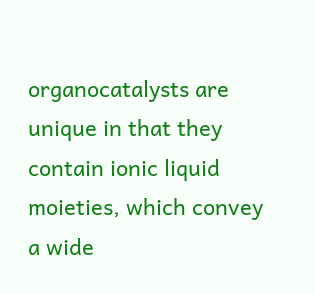organocatalysts are unique in that they contain ionic liquid moieties, which convey a wide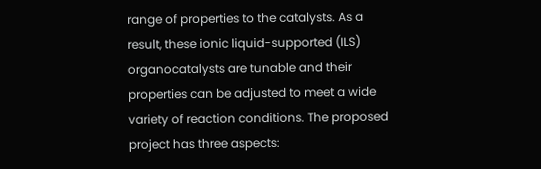range of properties to the catalysts. As a result, these ionic liquid-supported (ILS) organocatalysts are tunable and their properties can be adjusted to meet a wide variety of reaction conditions. The proposed project has three aspects: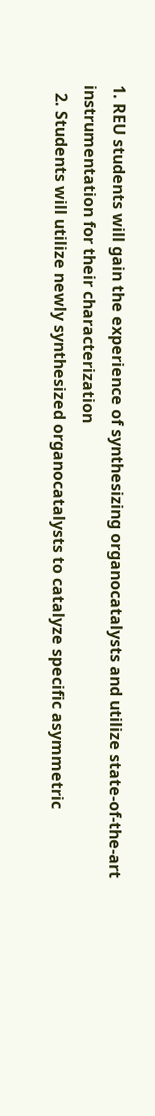1. REU students will gain the experience of synthesizing organocatalysts and utilize state-of-the-art instrumentation for their characterization
  2. Students will utilize newly synthesized organocatalysts to catalyze specific asymmetric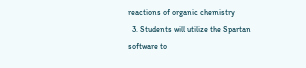reactions of organic chemistry
  3. Students will utilize the Spartan software to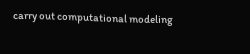carry out computational modeling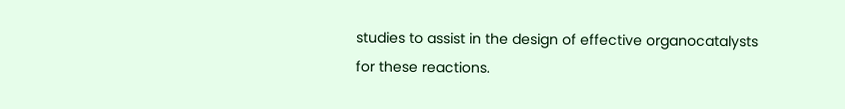studies to assist in the design of effective organocatalysts for these reactions.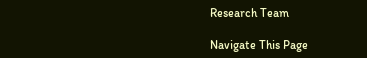Research Team

Navigate This Page